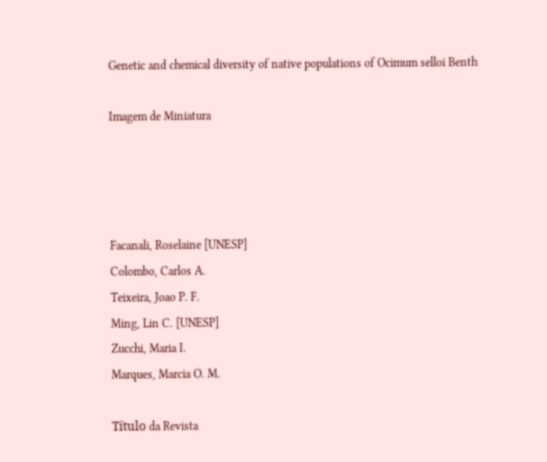Genetic and chemical diversity of native populations of Ocimum selloi Benth

Imagem de Miniatura




Facanali, Roselaine [UNESP]
Colombo, Carlos A.
Teixeira, Joao P. F.
Ming, Lin C. [UNESP]
Zucchi, Maria I.
Marques, Marcia O. M.

Título da Revista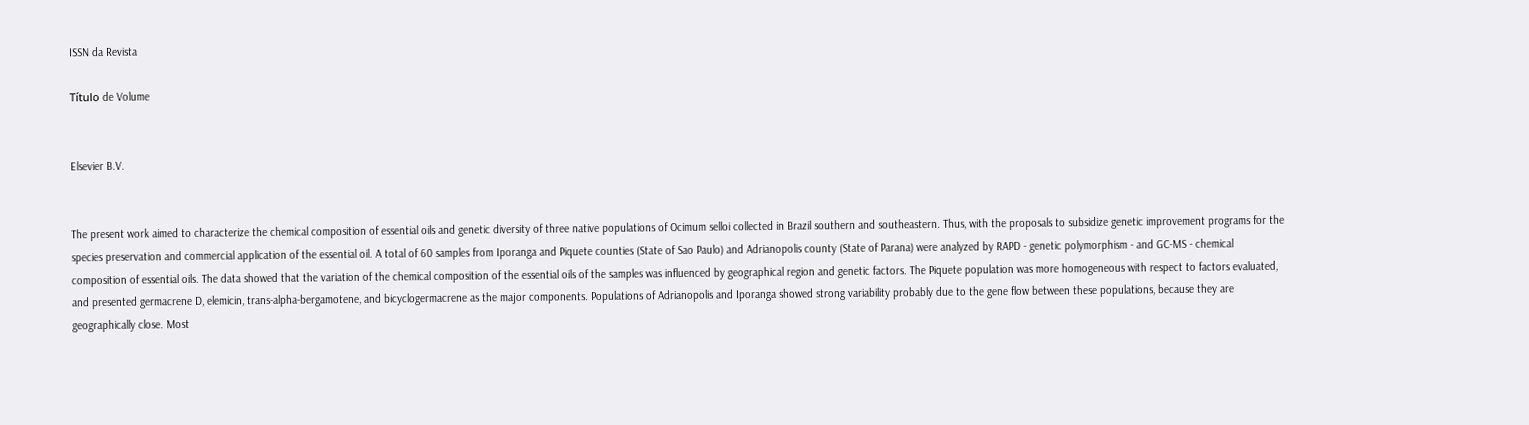ISSN da Revista

Título de Volume


Elsevier B.V.


The present work aimed to characterize the chemical composition of essential oils and genetic diversity of three native populations of Ocimum selloi collected in Brazil southern and southeastern. Thus, with the proposals to subsidize genetic improvement programs for the species preservation and commercial application of the essential oil. A total of 60 samples from Iporanga and Piquete counties (State of Sao Paulo) and Adrianopolis county (State of Parana) were analyzed by RAPD - genetic polymorphism - and GC-MS - chemical composition of essential oils. The data showed that the variation of the chemical composition of the essential oils of the samples was influenced by geographical region and genetic factors. The Piquete population was more homogeneous with respect to factors evaluated, and presented germacrene D, elemicin, trans-alpha-bergamotene, and bicyclogermacrene as the major components. Populations of Adrianopolis and Iporanga showed strong variability probably due to the gene flow between these populations, because they are geographically close. Most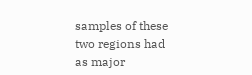samples of these two regions had as major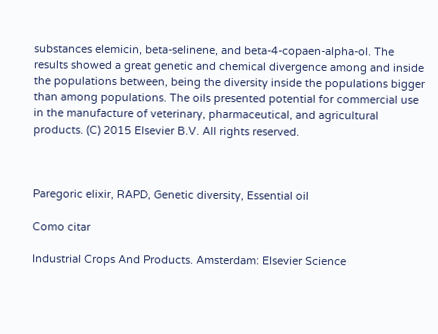substances elemicin, beta-selinene, and beta-4-copaen-alpha-ol. The results showed a great genetic and chemical divergence among and inside the populations between, being the diversity inside the populations bigger than among populations. The oils presented potential for commercial use in the manufacture of veterinary, pharmaceutical, and agricultural products. (C) 2015 Elsevier B.V. All rights reserved.



Paregoric elixir, RAPD, Genetic diversity, Essential oil

Como citar

Industrial Crops And Products. Amsterdam: Elsevier Science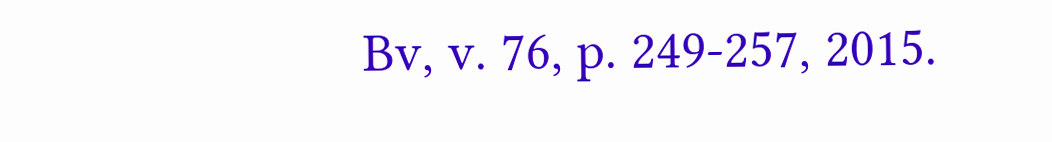Bv, v. 76, p. 249-257, 2015.